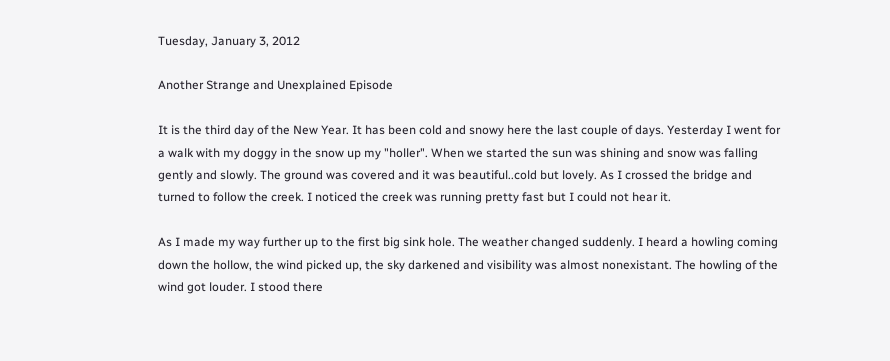Tuesday, January 3, 2012

Another Strange and Unexplained Episode

It is the third day of the New Year. It has been cold and snowy here the last couple of days. Yesterday I went for a walk with my doggy in the snow up my "holler". When we started the sun was shining and snow was falling gently and slowly. The ground was covered and it was beautiful..cold but lovely. As I crossed the bridge and turned to follow the creek. I noticed the creek was running pretty fast but I could not hear it.

As I made my way further up to the first big sink hole. The weather changed suddenly. I heard a howling coming down the hollow, the wind picked up, the sky darkened and visibility was almost nonexistant. The howling of the wind got louder. I stood there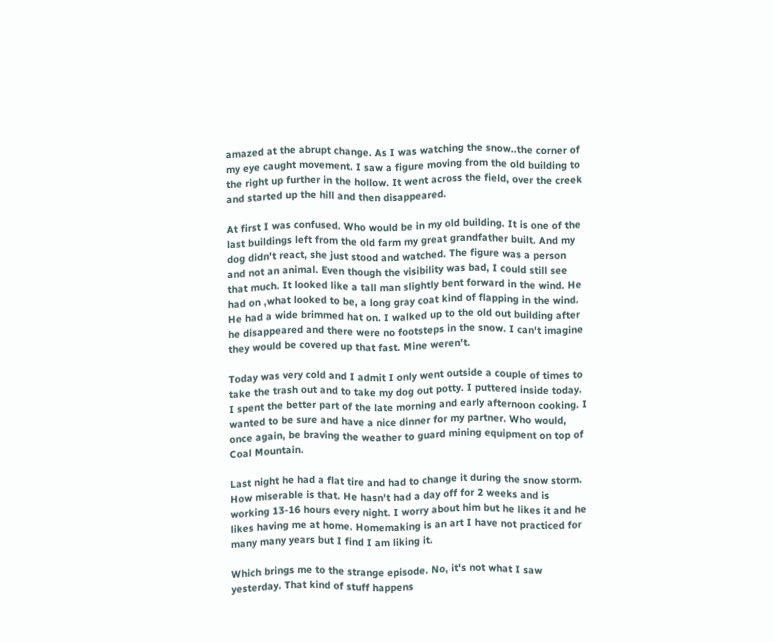amazed at the abrupt change. As I was watching the snow..the corner of my eye caught movement. I saw a figure moving from the old building to the right up further in the hollow. It went across the field, over the creek and started up the hill and then disappeared.

At first I was confused. Who would be in my old building. It is one of the last buildings left from the old farm my great grandfather built. And my dog didn't react, she just stood and watched. The figure was a person and not an animal. Even though the visibility was bad, I could still see that much. It looked like a tall man slightly bent forward in the wind. He had on ,what looked to be, a long gray coat kind of flapping in the wind. He had a wide brimmed hat on. I walked up to the old out building after he disappeared and there were no footsteps in the snow. I can't imagine they would be covered up that fast. Mine weren't.

Today was very cold and I admit I only went outside a couple of times to take the trash out and to take my dog out potty. I puttered inside today. I spent the better part of the late morning and early afternoon cooking. I wanted to be sure and have a nice dinner for my partner. Who would, once again, be braving the weather to guard mining equipment on top of Coal Mountain.

Last night he had a flat tire and had to change it during the snow storm. How miserable is that. He hasn't had a day off for 2 weeks and is working 13-16 hours every night. I worry about him but he likes it and he likes having me at home. Homemaking is an art I have not practiced for many many years but I find I am liking it.

Which brings me to the strange episode. No, it's not what I saw yesterday. That kind of stuff happens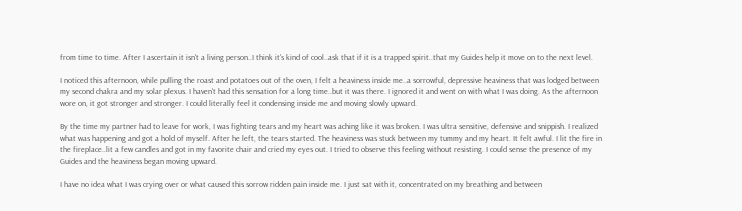from time to time. After I ascertain it isn't a living person..I think it's kind of cool..ask that if it is a trapped spirit..that my Guides help it move on to the next level.

I noticed this afternoon, while pulling the roast and potatoes out of the oven, I felt a heaviness inside me..a sorrowful, depressive heaviness that was lodged between my second chakra and my solar plexus. I haven't had this sensation for a long time..but it was there. I ignored it and went on with what I was doing. As the afternoon wore on, it got stronger and stronger. I could literally feel it condensing inside me and moving slowly upward.

By the time my partner had to leave for work, I was fighting tears and my heart was aching like it was broken. I was ultra sensitive, defensive and snippish. I realized what was happening and got a hold of myself. After he left, the tears started. The heaviness was stuck between my tummy and my heart. It felt awful. I lit the fire in the fireplace..lit a few candles and got in my favorite chair and cried my eyes out. I tried to observe this feeling without resisting. I could sense the presence of my Guides and the heaviness began moving upward.

I have no idea what I was crying over or what caused this sorrow ridden pain inside me. I just sat with it, concentrated on my breathing and between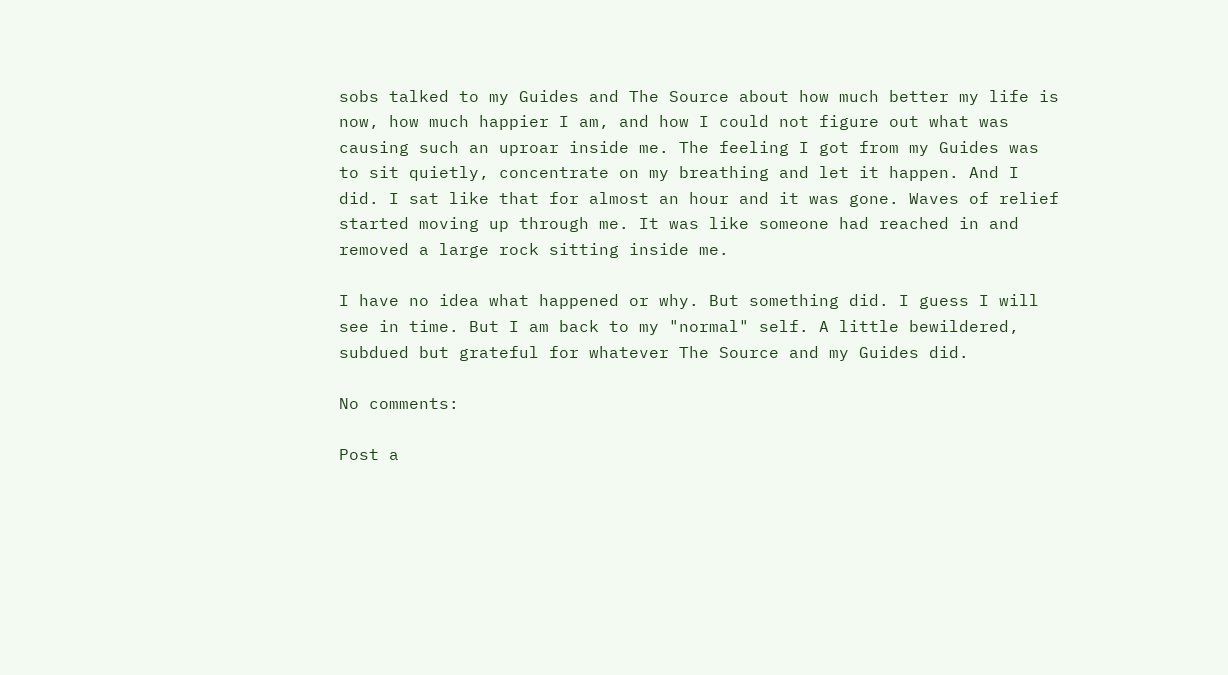sobs talked to my Guides and The Source about how much better my life is now, how much happier I am, and how I could not figure out what was causing such an uproar inside me. The feeling I got from my Guides was to sit quietly, concentrate on my breathing and let it happen. And I did. I sat like that for almost an hour and it was gone. Waves of relief started moving up through me. It was like someone had reached in and removed a large rock sitting inside me.

I have no idea what happened or why. But something did. I guess I will see in time. But I am back to my "normal" self. A little bewildered, subdued but grateful for whatever The Source and my Guides did.

No comments:

Post a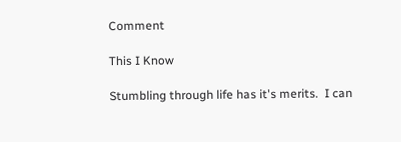Comment

This I Know

Stumbling through life has it's merits.  I can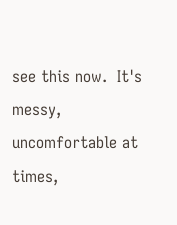see this now.  It's messy, uncomfortable at times,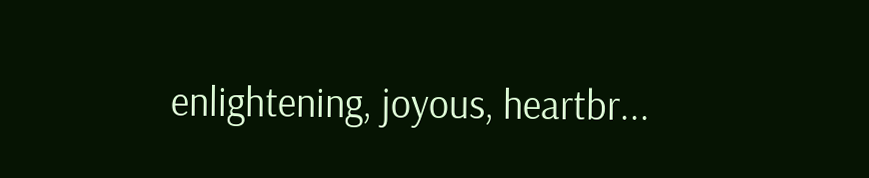enlightening, joyous, heartbr...